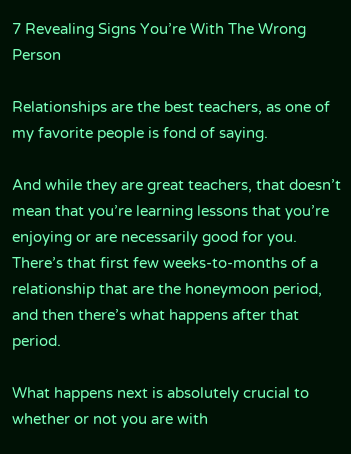7 Revealing Signs You’re With The Wrong Person

Relationships are the best teachers, as one of my favorite people is fond of saying.

And while they are great teachers, that doesn’t mean that you’re learning lessons that you’re enjoying or are necessarily good for you. There’s that first few weeks-to-months of a relationship that are the honeymoon period, and then there’s what happens after that period.

What happens next is absolutely crucial to whether or not you are with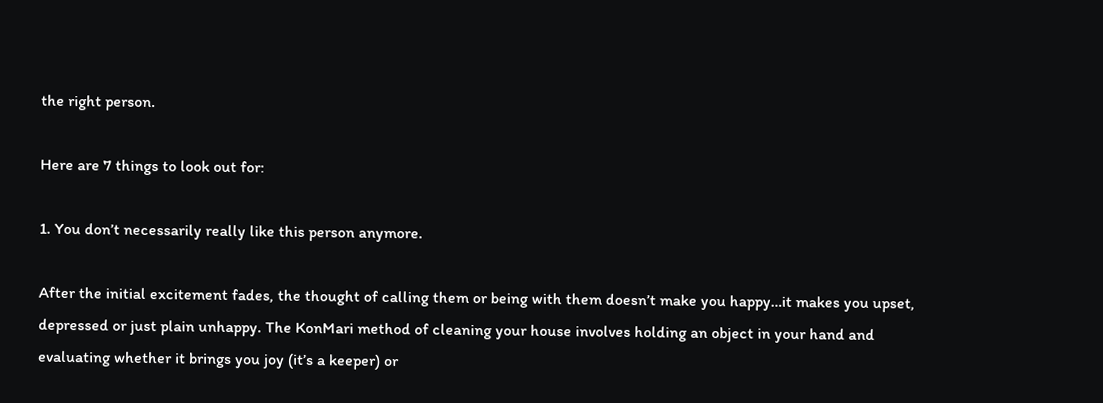the right person.

Here are 7 things to look out for:

1. You don’t necessarily really like this person anymore.

After the initial excitement fades, the thought of calling them or being with them doesn’t make you happy…it makes you upset, depressed or just plain unhappy. The KonMari method of cleaning your house involves holding an object in your hand and evaluating whether it brings you joy (it’s a keeper) or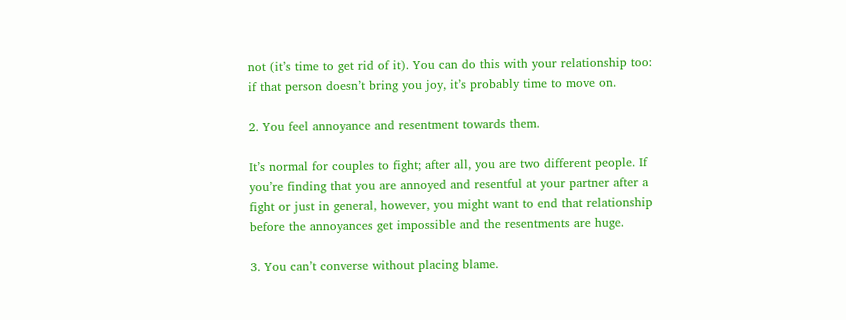not (it’s time to get rid of it). You can do this with your relationship too: if that person doesn’t bring you joy, it’s probably time to move on.

2. You feel annoyance and resentment towards them.

It’s normal for couples to fight; after all, you are two different people. If you’re finding that you are annoyed and resentful at your partner after a fight or just in general, however, you might want to end that relationship before the annoyances get impossible and the resentments are huge.

3. You can’t converse without placing blame.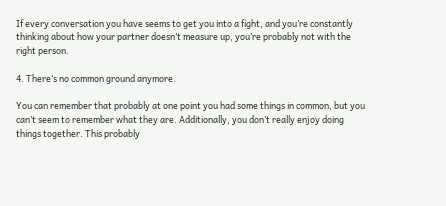If every conversation you have seems to get you into a fight, and you’re constantly thinking about how your partner doesn’t measure up, you’re probably not with the right person.

4. There’s no common ground anymore.

You can remember that probably at one point you had some things in common, but you can’t seem to remember what they are. Additionally, you don’t really enjoy doing things together. This probably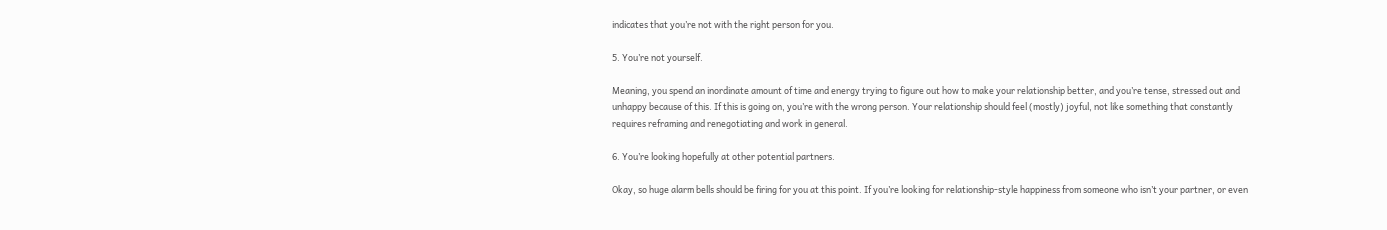indicates that you’re not with the right person for you.

5. You’re not yourself.

Meaning, you spend an inordinate amount of time and energy trying to figure out how to make your relationship better, and you’re tense, stressed out and unhappy because of this. If this is going on, you’re with the wrong person. Your relationship should feel (mostly) joyful, not like something that constantly requires reframing and renegotiating and work in general.

6. You’re looking hopefully at other potential partners.

Okay, so huge alarm bells should be firing for you at this point. If you’re looking for relationship-style happiness from someone who isn’t your partner, or even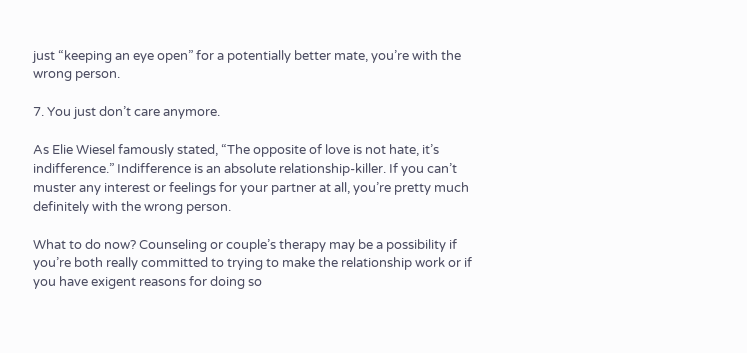just “keeping an eye open” for a potentially better mate, you’re with the wrong person.

7. You just don’t care anymore.

As Elie Wiesel famously stated, “The opposite of love is not hate, it’s indifference.” Indifference is an absolute relationship-killer. If you can’t muster any interest or feelings for your partner at all, you’re pretty much definitely with the wrong person.

What to do now? Counseling or couple’s therapy may be a possibility if you’re both really committed to trying to make the relationship work or if you have exigent reasons for doing so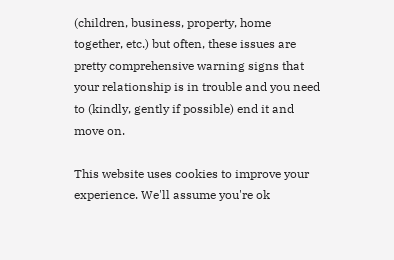(children, business, property, home together, etc.) but often, these issues are pretty comprehensive warning signs that your relationship is in trouble and you need to (kindly, gently if possible) end it and move on.

This website uses cookies to improve your experience. We'll assume you're ok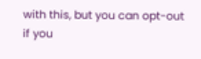with this, but you can opt-out if you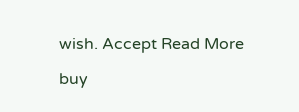wish. Accept Read More

buy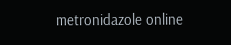metronidazole online